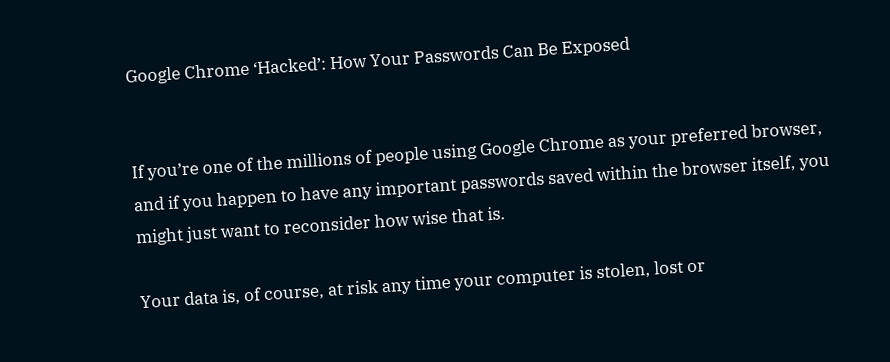Google Chrome ‘Hacked’: How Your Passwords Can Be Exposed


If you’re one of the millions of people using Google Chrome as your preferred browser, and if you happen to have any important passwords saved within the browser itself, you might just want to reconsider how wise that is.

Your data is, of course, at risk any time your computer is stolen, lost or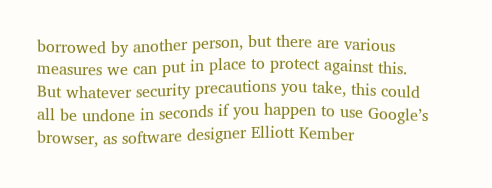borrowed by another person, but there are various measures we can put in place to protect against this. But whatever security precautions you take, this could all be undone in seconds if you happen to use Google’s browser, as software designer Elliott Kember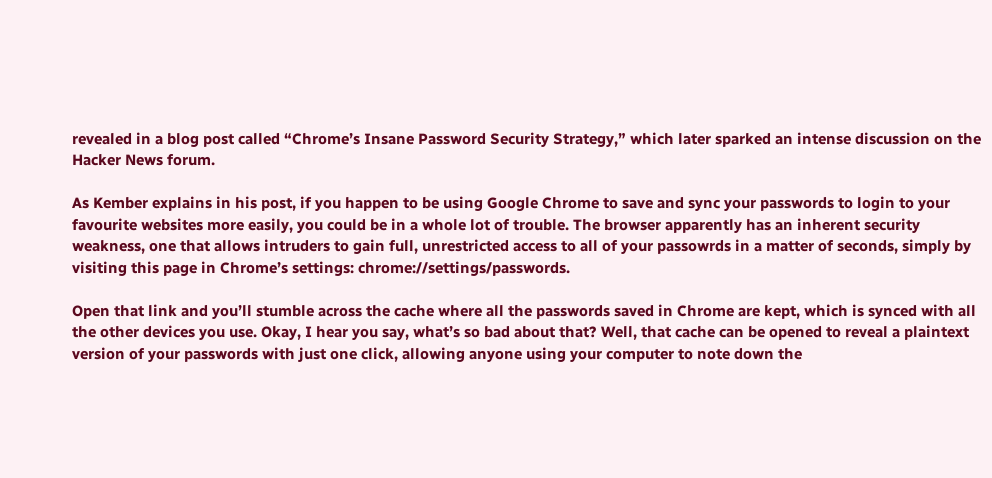revealed in a blog post called “Chrome’s Insane Password Security Strategy,” which later sparked an intense discussion on the Hacker News forum.

As Kember explains in his post, if you happen to be using Google Chrome to save and sync your passwords to login to your favourite websites more easily, you could be in a whole lot of trouble. The browser apparently has an inherent security weakness, one that allows intruders to gain full, unrestricted access to all of your passowrds in a matter of seconds, simply by visiting this page in Chrome’s settings: chrome://settings/passwords.

Open that link and you’ll stumble across the cache where all the passwords saved in Chrome are kept, which is synced with all the other devices you use. Okay, I hear you say, what’s so bad about that? Well, that cache can be opened to reveal a plaintext version of your passwords with just one click, allowing anyone using your computer to note down the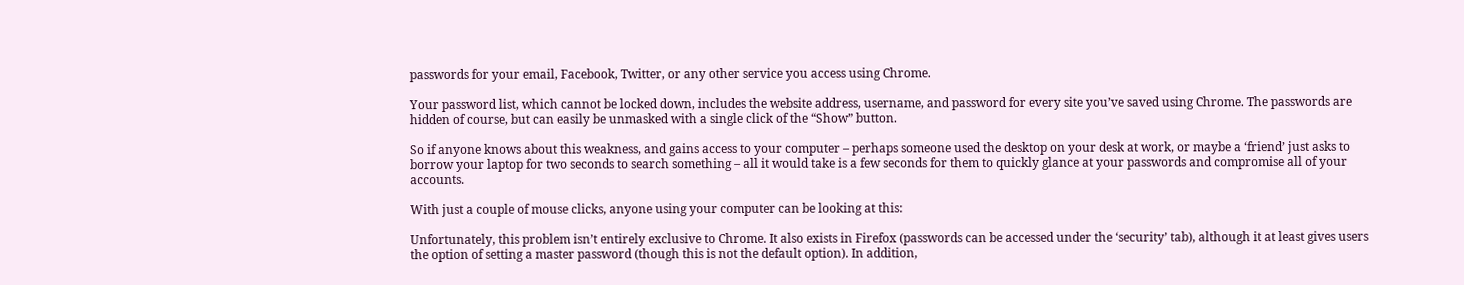passwords for your email, Facebook, Twitter, or any other service you access using Chrome.

Your password list, which cannot be locked down, includes the website address, username, and password for every site you’ve saved using Chrome. The passwords are hidden of course, but can easily be unmasked with a single click of the “Show” button.

So if anyone knows about this weakness, and gains access to your computer – perhaps someone used the desktop on your desk at work, or maybe a ‘friend’ just asks to borrow your laptop for two seconds to search something – all it would take is a few seconds for them to quickly glance at your passwords and compromise all of your accounts.

With just a couple of mouse clicks, anyone using your computer can be looking at this:

Unfortunately, this problem isn’t entirely exclusive to Chrome. It also exists in Firefox (passwords can be accessed under the ‘security’ tab), although it at least gives users the option of setting a master password (though this is not the default option). In addition,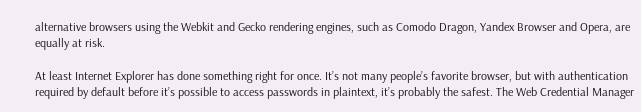alternative browsers using the Webkit and Gecko rendering engines, such as Comodo Dragon, Yandex Browser and Opera, are equally at risk.

At least Internet Explorer has done something right for once. It’s not many people’s favorite browser, but with authentication required by default before it’s possible to access passwords in plaintext, it’s probably the safest. The Web Credential Manager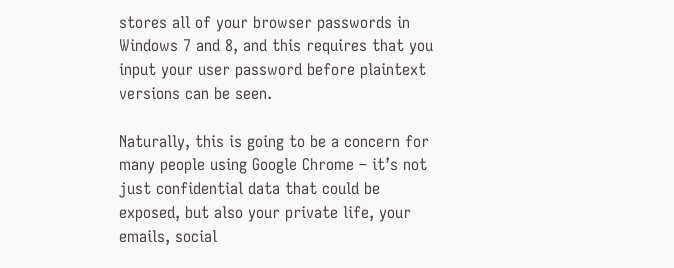stores all of your browser passwords in Windows 7 and 8, and this requires that you input your user password before plaintext versions can be seen.

Naturally, this is going to be a concern for many people using Google Chrome – it’s not just confidential data that could be exposed, but also your private life, your emails, social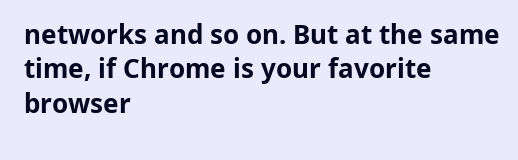networks and so on. But at the same time, if Chrome is your favorite browser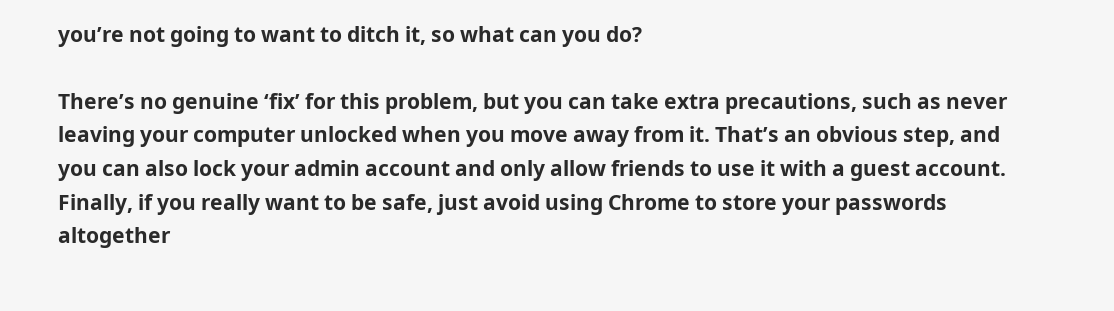you’re not going to want to ditch it, so what can you do?

There’s no genuine ‘fix’ for this problem, but you can take extra precautions, such as never leaving your computer unlocked when you move away from it. That’s an obvious step, and you can also lock your admin account and only allow friends to use it with a guest account. Finally, if you really want to be safe, just avoid using Chrome to store your passwords altogether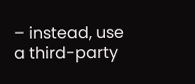– instead, use a third-party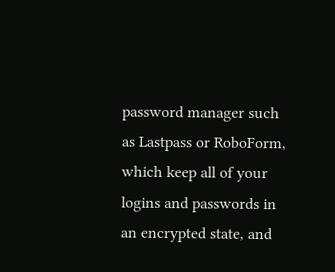password manager such as Lastpass or RoboForm, which keep all of your logins and passwords in an encrypted state, and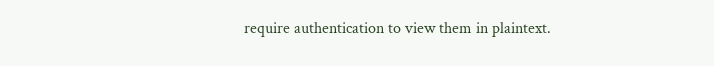require authentication to view them in plaintext.